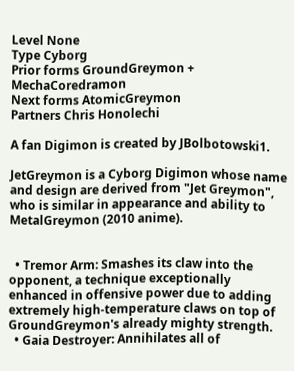Level None
Type Cyborg
Prior forms GroundGreymon + MechaCoredramon
Next forms AtomicGreymon
Partners Chris Honolechi

A fan Digimon is created by JBolbotowski1.

JetGreymon is a Cyborg Digimon whose name and design are derived from "Jet Greymon", who is similar in appearance and ability to MetalGreymon (2010 anime).


  • Tremor Arm: Smashes its claw into the opponent, a technique exceptionally enhanced in offensive power due to adding extremely high-temperature claws on top of GroundGreymon's already mighty strength.
  • Gaia Destroyer: Annihilates all of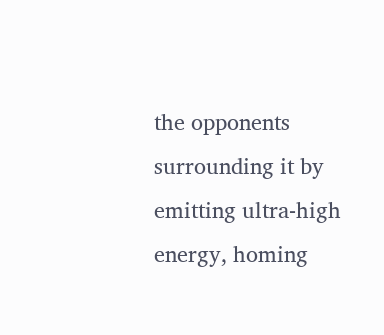the opponents surrounding it by emitting ultra-high energy, homing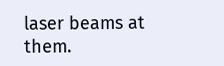laser beams at them.